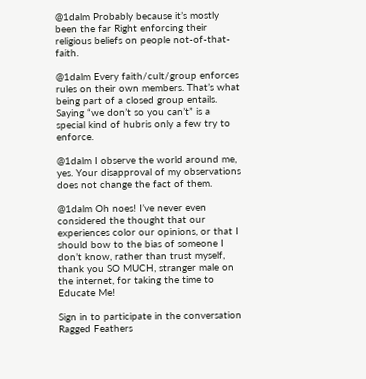@1dalm Probably because it’s mostly been the far Right enforcing their religious beliefs on people not-of-that-faith.

@1dalm Every faith/cult/group enforces rules on their own members. That’s what being part of a closed group entails. Saying “we don’t so you can’t” is a special kind of hubris only a few try to enforce.

@1dalm I observe the world around me, yes. Your disapproval of my observations does not change the fact of them.

@1dalm Oh noes! I’ve never even considered the thought that our experiences color our opinions, or that I should bow to the bias of someone I don’t know, rather than trust myself, thank you SO MUCH, stranger male on the internet, for taking the time to Educate Me!

Sign in to participate in the conversation
Ragged Feathers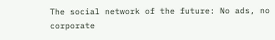The social network of the future: No ads, no corporate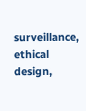surveillance, ethical design,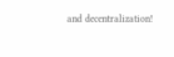and decentralization!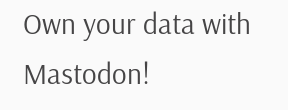Own your data with Mastodon!